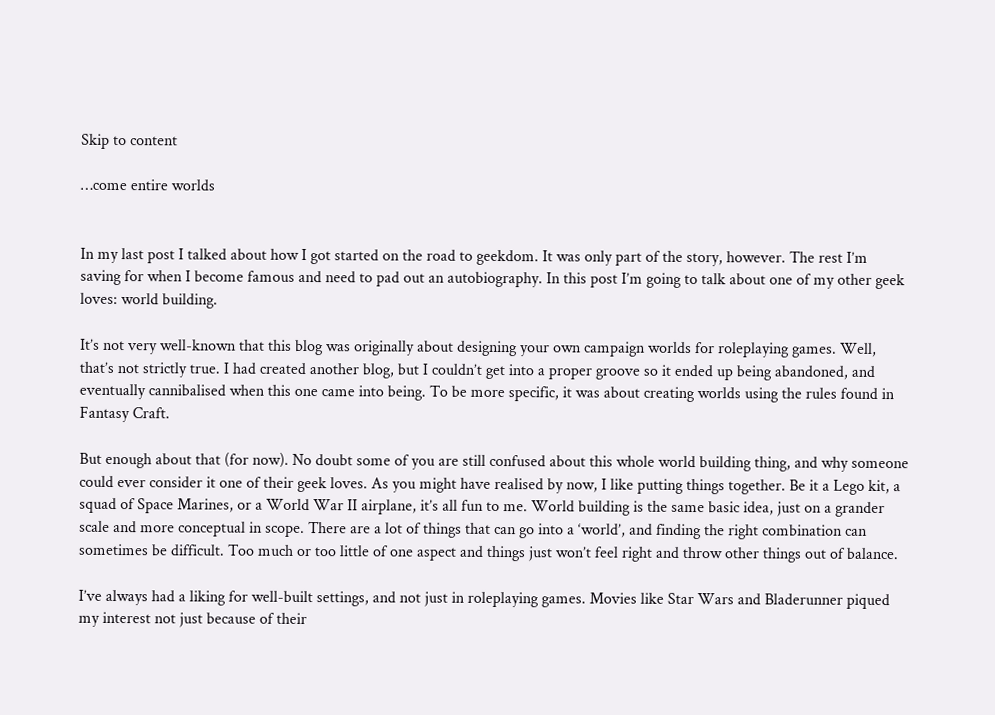Skip to content

…come entire worlds


In my last post I talked about how I got started on the road to geekdom. It was only part of the story, however. The rest I’m saving for when I become famous and need to pad out an autobiography. In this post I’m going to talk about one of my other geek loves: world building.

It’s not very well-known that this blog was originally about designing your own campaign worlds for roleplaying games. Well, that’s not strictly true. I had created another blog, but I couldn’t get into a proper groove so it ended up being abandoned, and eventually cannibalised when this one came into being. To be more specific, it was about creating worlds using the rules found in Fantasy Craft.

But enough about that (for now). No doubt some of you are still confused about this whole world building thing, and why someone could ever consider it one of their geek loves. As you might have realised by now, I like putting things together. Be it a Lego kit, a squad of Space Marines, or a World War II airplane, it’s all fun to me. World building is the same basic idea, just on a grander scale and more conceptual in scope. There are a lot of things that can go into a ‘world’, and finding the right combination can sometimes be difficult. Too much or too little of one aspect and things just won’t feel right and throw other things out of balance.

I’ve always had a liking for well-built settings, and not just in roleplaying games. Movies like Star Wars and Bladerunner piqued my interest not just because of their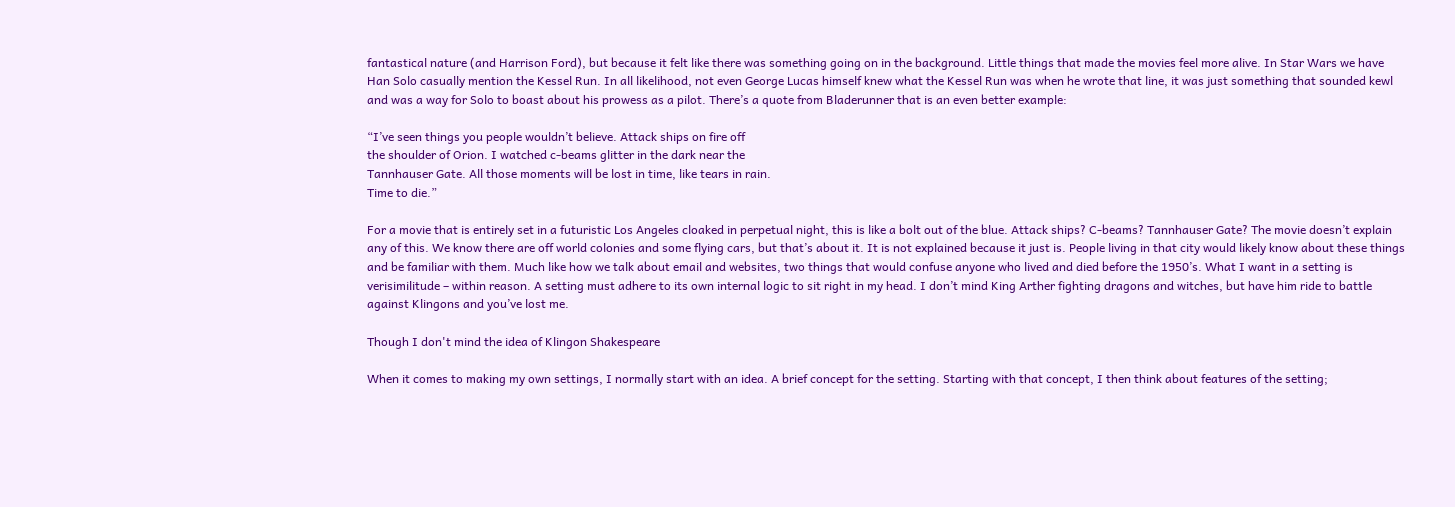fantastical nature (and Harrison Ford), but because it felt like there was something going on in the background. Little things that made the movies feel more alive. In Star Wars we have Han Solo casually mention the Kessel Run. In all likelihood, not even George Lucas himself knew what the Kessel Run was when he wrote that line, it was just something that sounded kewl and was a way for Solo to boast about his prowess as a pilot. There’s a quote from Bladerunner that is an even better example:

“I’ve seen things you people wouldn’t believe. Attack ships on fire off
the shoulder of Orion. I watched c-beams glitter in the dark near the
Tannhauser Gate. All those moments will be lost in time, like tears in rain.
Time to die.”

For a movie that is entirely set in a futuristic Los Angeles cloaked in perpetual night, this is like a bolt out of the blue. Attack ships? C-beams? Tannhauser Gate? The movie doesn’t explain any of this. We know there are off world colonies and some flying cars, but that’s about it. It is not explained because it just is. People living in that city would likely know about these things and be familiar with them. Much like how we talk about email and websites, two things that would confuse anyone who lived and died before the 1950’s. What I want in a setting is verisimilitude – within reason. A setting must adhere to its own internal logic to sit right in my head. I don’t mind King Arther fighting dragons and witches, but have him ride to battle against Klingons and you’ve lost me.

Though I don't mind the idea of Klingon Shakespeare

When it comes to making my own settings, I normally start with an idea. A brief concept for the setting. Starting with that concept, I then think about features of the setting;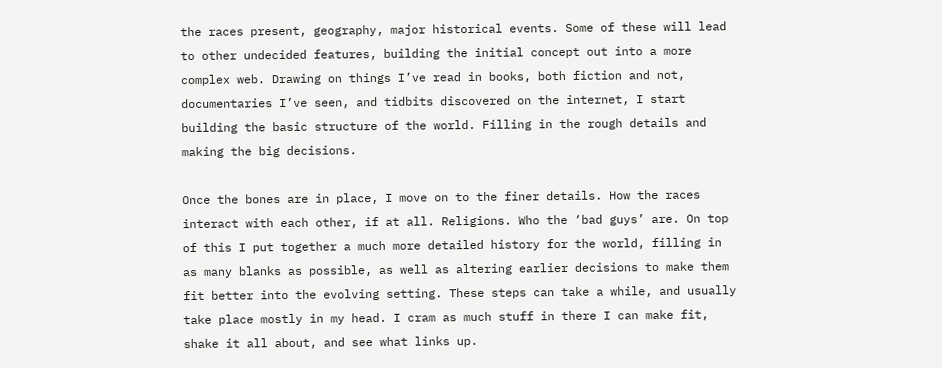the races present, geography, major historical events. Some of these will lead to other undecided features, building the initial concept out into a more complex web. Drawing on things I’ve read in books, both fiction and not, documentaries I’ve seen, and tidbits discovered on the internet, I start building the basic structure of the world. Filling in the rough details and making the big decisions.

Once the bones are in place, I move on to the finer details. How the races interact with each other, if at all. Religions. Who the ‘bad guys’ are. On top of this I put together a much more detailed history for the world, filling in as many blanks as possible, as well as altering earlier decisions to make them fit better into the evolving setting. These steps can take a while, and usually take place mostly in my head. I cram as much stuff in there I can make fit, shake it all about, and see what links up.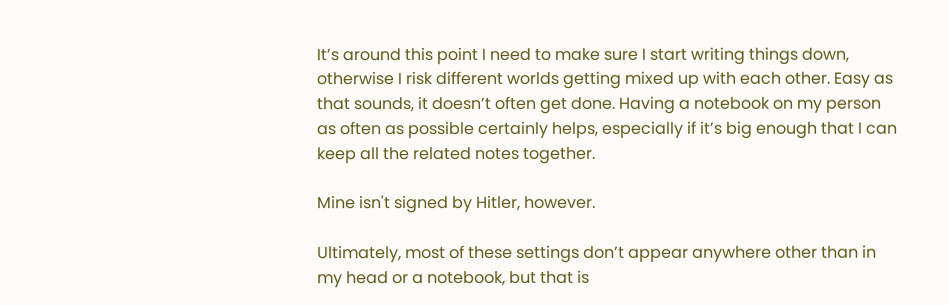It’s around this point I need to make sure I start writing things down, otherwise I risk different worlds getting mixed up with each other. Easy as that sounds, it doesn’t often get done. Having a notebook on my person as often as possible certainly helps, especially if it’s big enough that I can keep all the related notes together.

Mine isn't signed by Hitler, however.

Ultimately, most of these settings don’t appear anywhere other than in my head or a notebook, but that is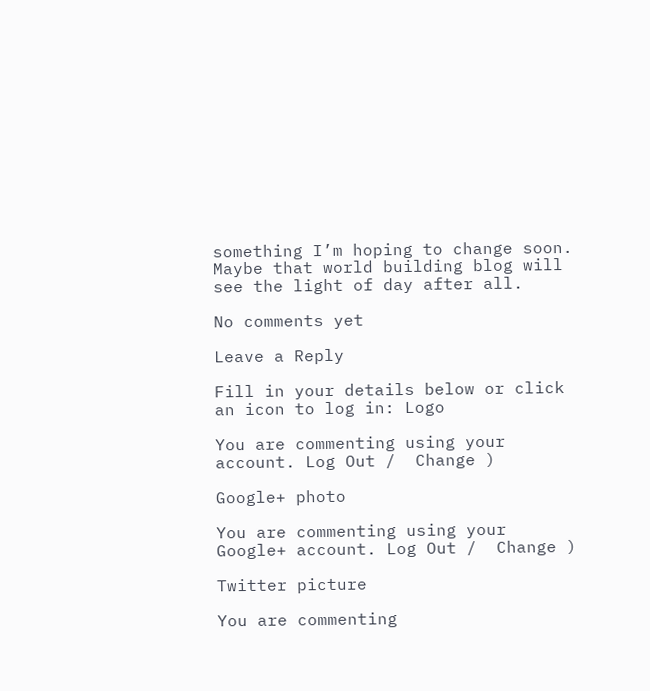something I’m hoping to change soon. Maybe that world building blog will see the light of day after all.

No comments yet

Leave a Reply

Fill in your details below or click an icon to log in: Logo

You are commenting using your account. Log Out /  Change )

Google+ photo

You are commenting using your Google+ account. Log Out /  Change )

Twitter picture

You are commenting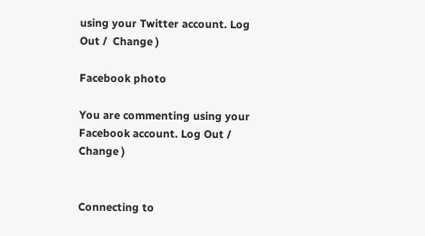using your Twitter account. Log Out /  Change )

Facebook photo

You are commenting using your Facebook account. Log Out /  Change )


Connecting to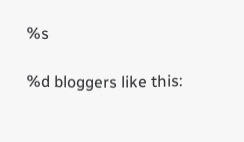%s

%d bloggers like this: